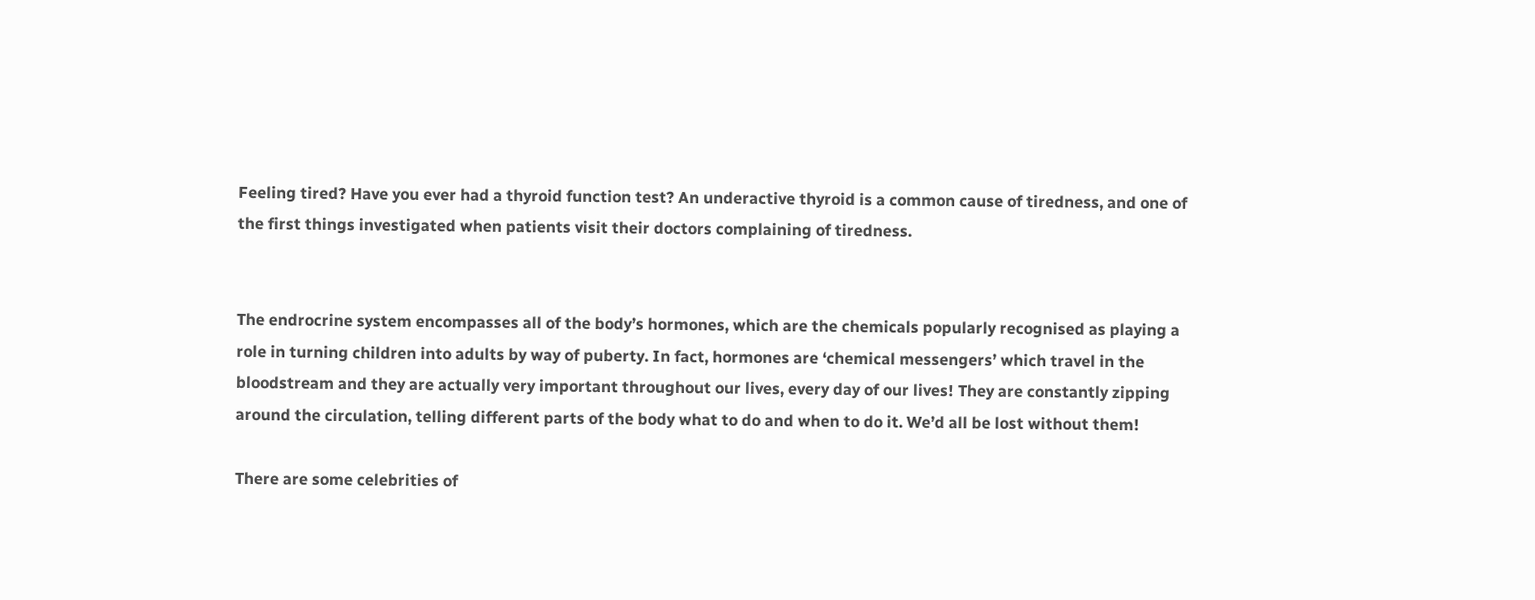Feeling tired? Have you ever had a thyroid function test? An underactive thyroid is a common cause of tiredness, and one of the first things investigated when patients visit their doctors complaining of tiredness.


The endrocrine system encompasses all of the body’s hormones, which are the chemicals popularly recognised as playing a role in turning children into adults by way of puberty. In fact, hormones are ‘chemical messengers’ which travel in the bloodstream and they are actually very important throughout our lives, every day of our lives! They are constantly zipping around the circulation, telling different parts of the body what to do and when to do it. We’d all be lost without them!

There are some celebrities of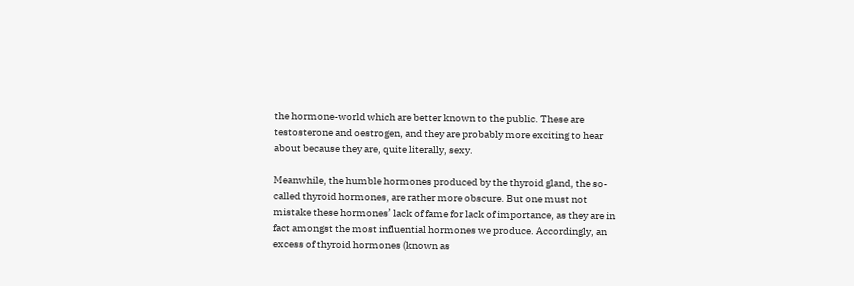the hormone-world which are better known to the public. These are testosterone and oestrogen, and they are probably more exciting to hear about because they are, quite literally, sexy.

Meanwhile, the humble hormones produced by the thyroid gland, the so-called thyroid hormones, are rather more obscure. But one must not mistake these hormones’ lack of fame for lack of importance, as they are in fact amongst the most influential hormones we produce. Accordingly, an excess of thyroid hormones (known as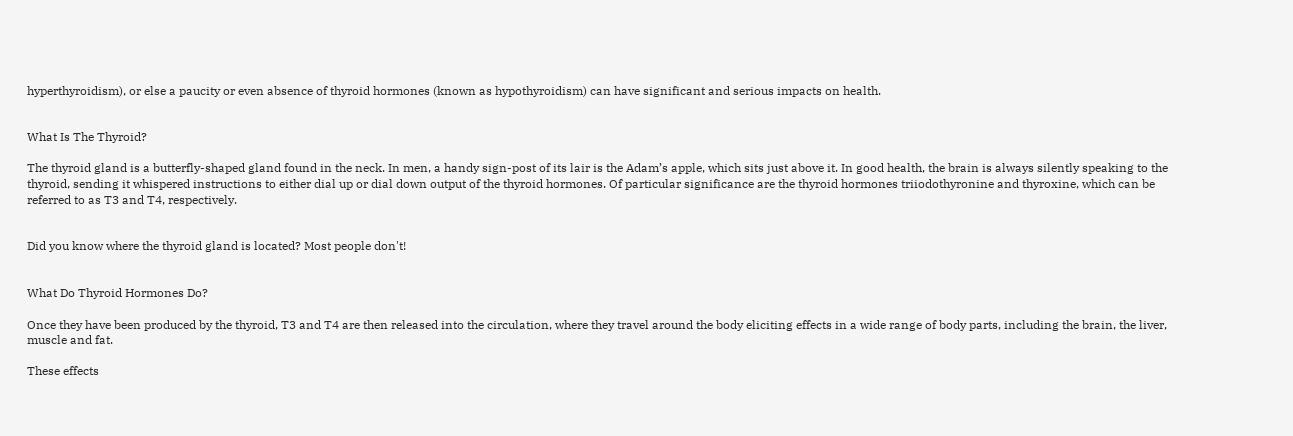hyperthyroidism), or else a paucity or even absence of thyroid hormones (known as hypothyroidism) can have significant and serious impacts on health.


What Is The Thyroid?

The thyroid gland is a butterfly-shaped gland found in the neck. In men, a handy sign-post of its lair is the Adam’s apple, which sits just above it. In good health, the brain is always silently speaking to the thyroid, sending it whispered instructions to either dial up or dial down output of the thyroid hormones. Of particular significance are the thyroid hormones triiodothyronine and thyroxine, which can be referred to as T3 and T4, respectively.


Did you know where the thyroid gland is located? Most people don't!


What Do Thyroid Hormones Do?

Once they have been produced by the thyroid, T3 and T4 are then released into the circulation, where they travel around the body eliciting effects in a wide range of body parts, including the brain, the liver, muscle and fat.

These effects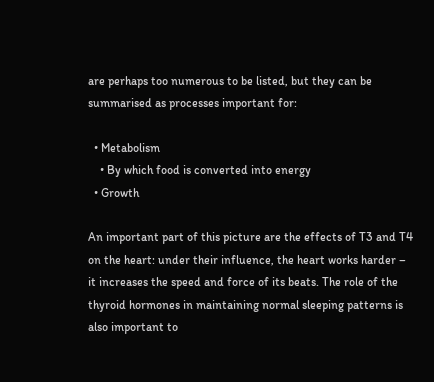are perhaps too numerous to be listed, but they can be summarised as processes important for:

  • Metabolism
    • By which food is converted into energy
  • Growth

An important part of this picture are the effects of T3 and T4 on the heart: under their influence, the heart works harder – it increases the speed and force of its beats. The role of the thyroid hormones in maintaining normal sleeping patterns is also important to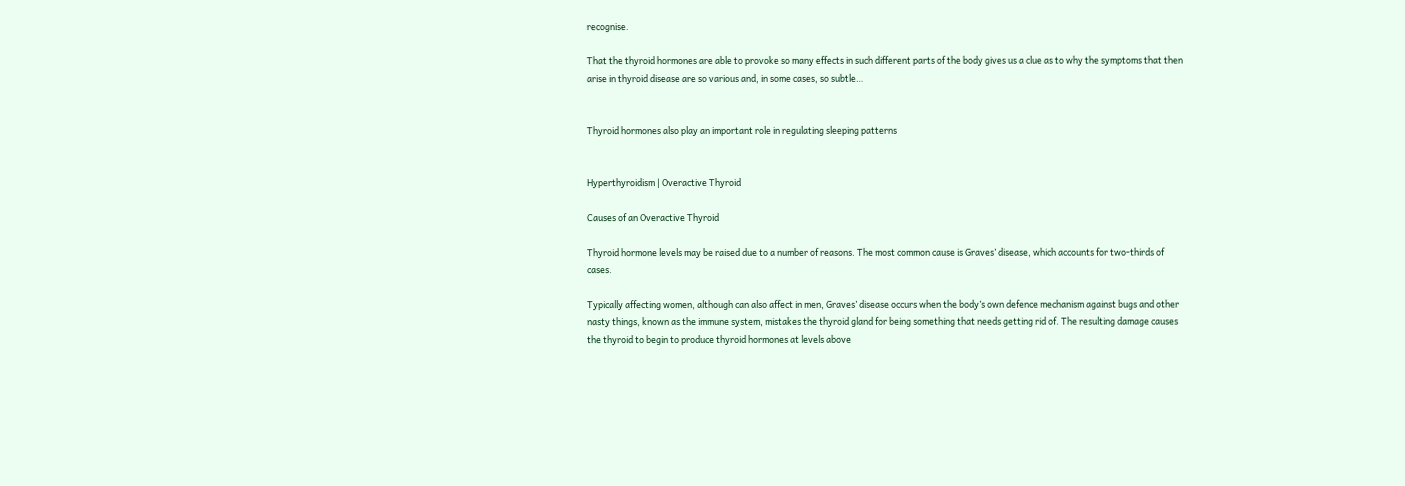recognise.

That the thyroid hormones are able to provoke so many effects in such different parts of the body gives us a clue as to why the symptoms that then arise in thyroid disease are so various and, in some cases, so subtle…


Thyroid hormones also play an important role in regulating sleeping patterns


Hyperthyroidism | Overactive Thyroid

Causes of an Overactive Thyroid

Thyroid hormone levels may be raised due to a number of reasons. The most common cause is Graves’ disease, which accounts for two-thirds of cases.

Typically affecting women, although can also affect in men, Graves’ disease occurs when the body’s own defence mechanism against bugs and other nasty things, known as the immune system, mistakes the thyroid gland for being something that needs getting rid of. The resulting damage causes the thyroid to begin to produce thyroid hormones at levels above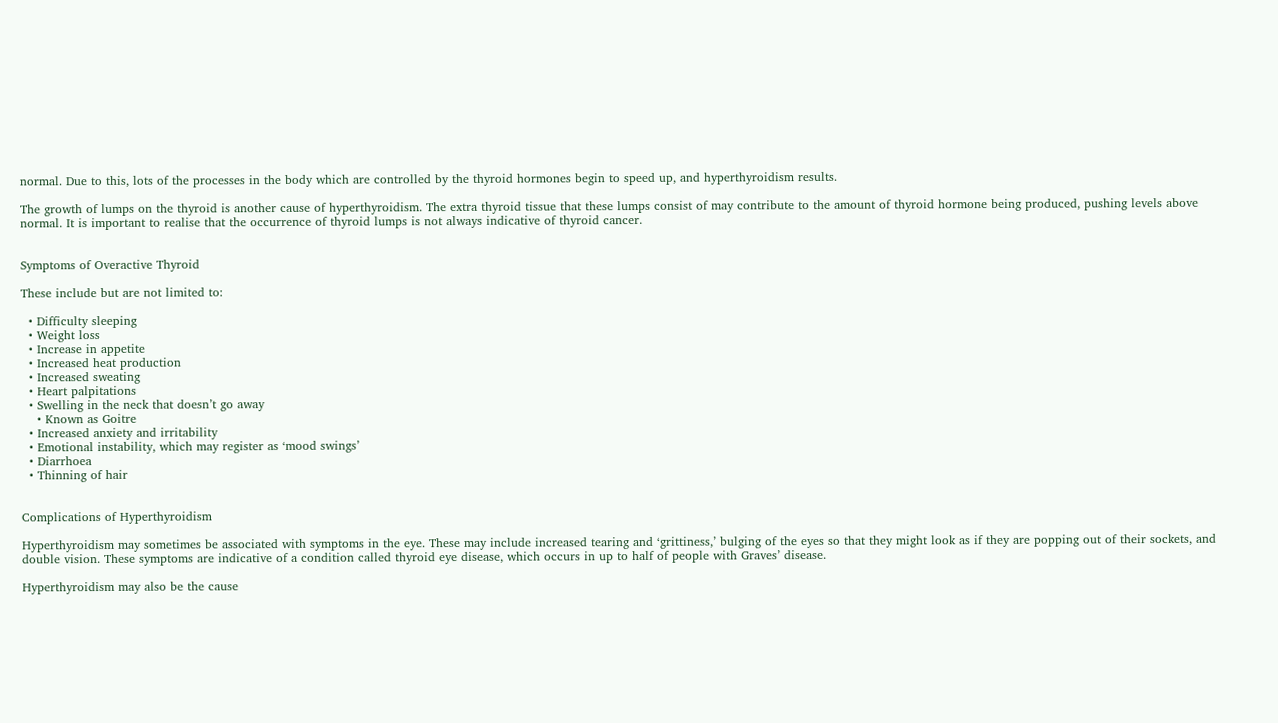normal. Due to this, lots of the processes in the body which are controlled by the thyroid hormones begin to speed up, and hyperthyroidism results.

The growth of lumps on the thyroid is another cause of hyperthyroidism. The extra thyroid tissue that these lumps consist of may contribute to the amount of thyroid hormone being produced, pushing levels above normal. It is important to realise that the occurrence of thyroid lumps is not always indicative of thyroid cancer.


Symptoms of Overactive Thyroid

These include but are not limited to:

  • Difficulty sleeping
  • Weight loss
  • Increase in appetite
  • Increased heat production
  • Increased sweating
  • Heart palpitations
  • Swelling in the neck that doesn’t go away
    • Known as Goitre
  • Increased anxiety and irritability
  • Emotional instability, which may register as ‘mood swings’
  • Diarrhoea
  • Thinning of hair


Complications of Hyperthyroidism

Hyperthyroidism may sometimes be associated with symptoms in the eye. These may include increased tearing and ‘grittiness,’ bulging of the eyes so that they might look as if they are popping out of their sockets, and double vision. These symptoms are indicative of a condition called thyroid eye disease, which occurs in up to half of people with Graves’ disease.

Hyperthyroidism may also be the cause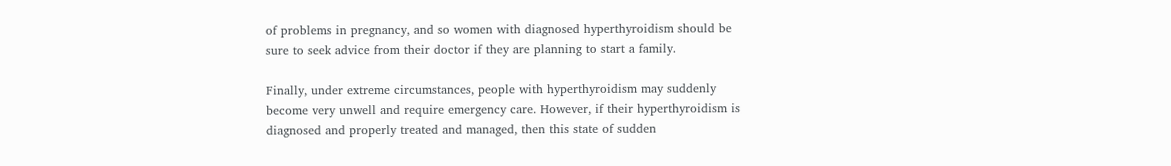of problems in pregnancy, and so women with diagnosed hyperthyroidism should be sure to seek advice from their doctor if they are planning to start a family.

Finally, under extreme circumstances, people with hyperthyroidism may suddenly become very unwell and require emergency care. However, if their hyperthyroidism is diagnosed and properly treated and managed, then this state of sudden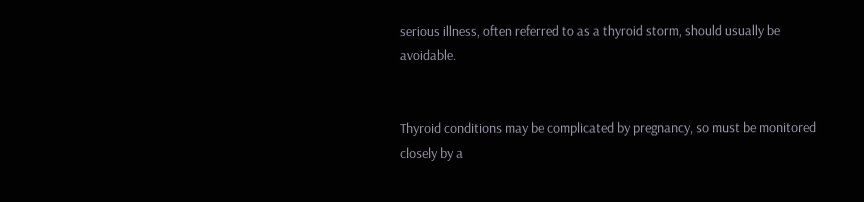serious illness, often referred to as a thyroid storm, should usually be avoidable.


Thyroid conditions may be complicated by pregnancy, so must be monitored closely by a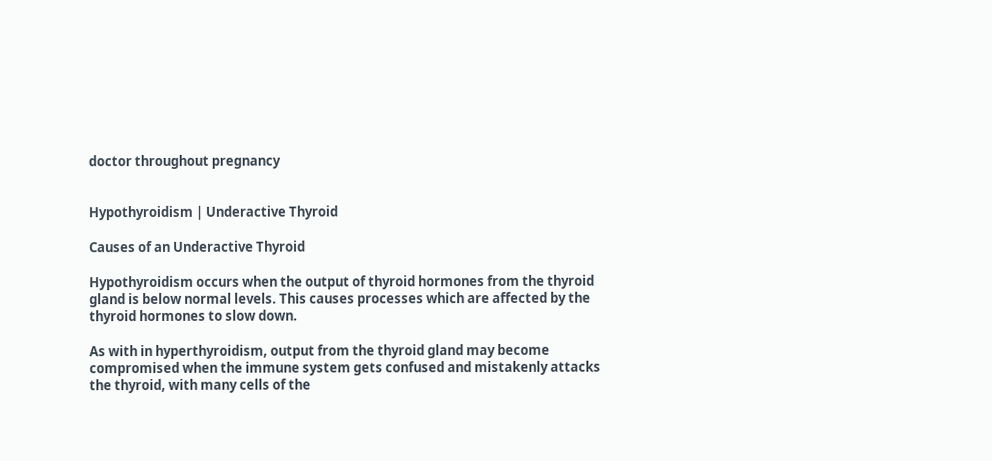doctor throughout pregnancy


Hypothyroidism | Underactive Thyroid

Causes of an Underactive Thyroid

Hypothyroidism occurs when the output of thyroid hormones from the thyroid gland is below normal levels. This causes processes which are affected by the thyroid hormones to slow down.

As with in hyperthyroidism, output from the thyroid gland may become compromised when the immune system gets confused and mistakenly attacks the thyroid, with many cells of the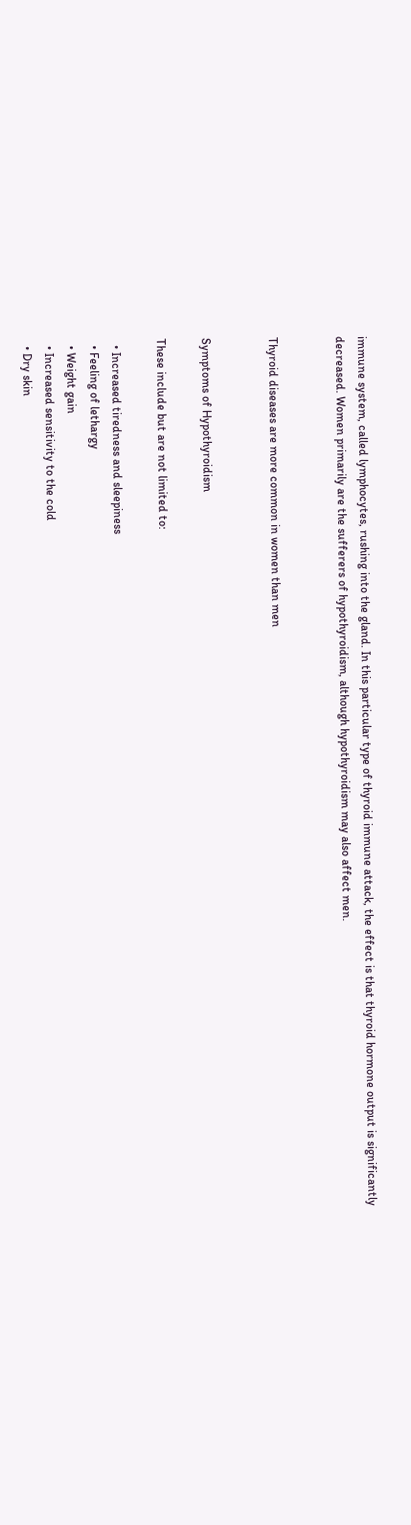immune system, called lymphocytes, rushing into the gland. In this particular type of thyroid immune attack, the effect is that thyroid hormone output is significantly decreased. Women primarily are the sufferers of hypothyroidism, although hypothyroidism may also affect men.


Thyroid diseases are more common in women than men


Symptoms of Hypothyroidism

These include but are not limited to:

  • Increased tiredness and sleepiness
  • Feeling of lethargy
  • Weight gain
  • Increased sensitivity to the cold
  • Dry skin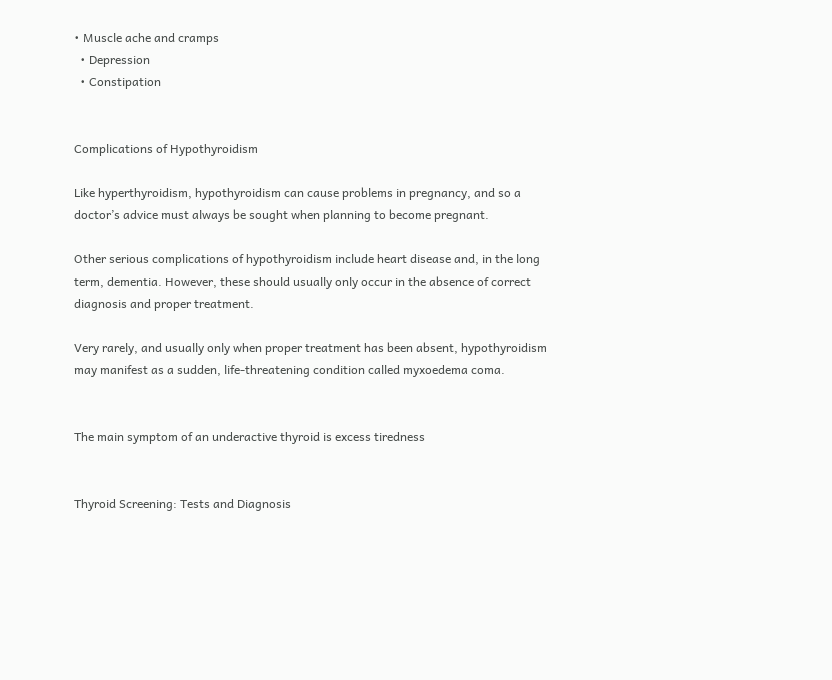• Muscle ache and cramps
  • Depression
  • Constipation


Complications of Hypothyroidism

Like hyperthyroidism, hypothyroidism can cause problems in pregnancy, and so a doctor’s advice must always be sought when planning to become pregnant.

Other serious complications of hypothyroidism include heart disease and, in the long term, dementia. However, these should usually only occur in the absence of correct diagnosis and proper treatment.

Very rarely, and usually only when proper treatment has been absent, hypothyroidism may manifest as a sudden, life-threatening condition called myxoedema coma.


The main symptom of an underactive thyroid is excess tiredness


Thyroid Screening: Tests and Diagnosis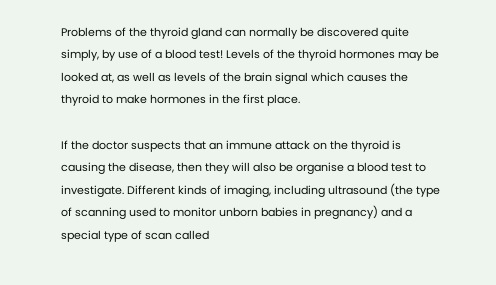Problems of the thyroid gland can normally be discovered quite simply, by use of a blood test! Levels of the thyroid hormones may be looked at, as well as levels of the brain signal which causes the thyroid to make hormones in the first place.

If the doctor suspects that an immune attack on the thyroid is causing the disease, then they will also be organise a blood test to investigate. Different kinds of imaging, including ultrasound (the type of scanning used to monitor unborn babies in pregnancy) and a special type of scan called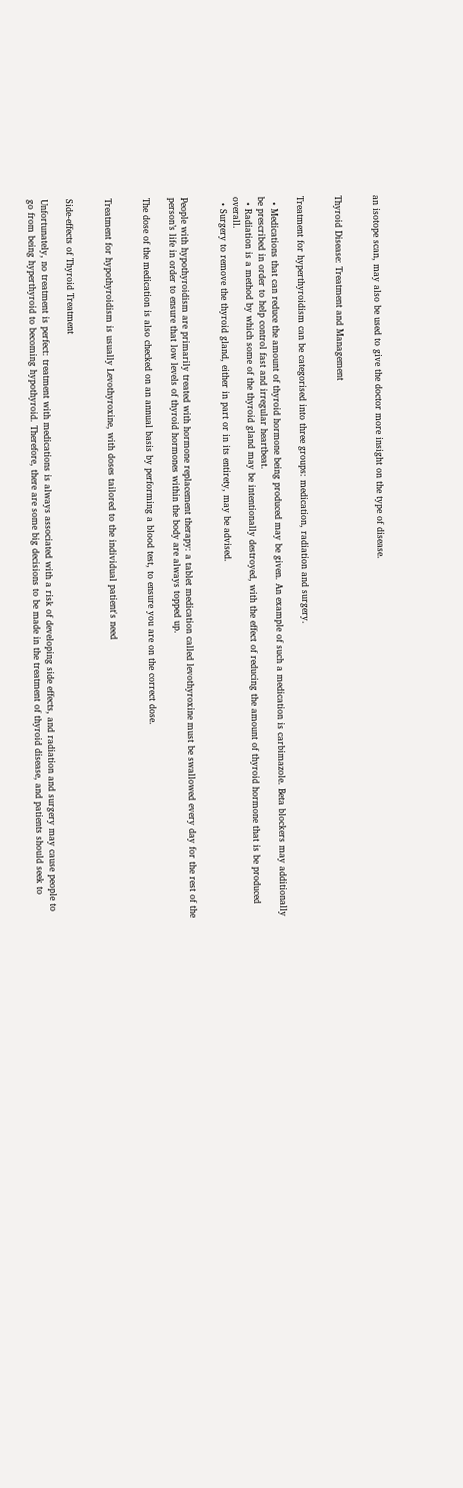an isotope scan, may also be used to give the doctor more insight on the type of disease.


Thyroid Disease: Treatment and Management


Treatment for hyperthyroidism can be categorised into three groups: medication, radiation and surgery.

  • Medications that can reduce the amount of thyroid hormone being produced may be given. An example of such a medication is carbimazole. Beta blockers may additionally be prescribed in order to help control fast and irregular heartbeat.
  • Radiation is a method by which some of the thyroid gland may be intentionally destroyed, with the effect of reducing the amount of thyroid hormone that is be produced overall.
  • Surgery to remove the thyroid gland, either in part or in its entirety, may be advised.


People with hypothyroidism are primarily treated with hormone replacement therapy: a tablet medication called levothyroxine must be swallowed every day for the rest of the person’s life in order to ensure that low levels of thyroid hormones within the body are always topped up.

The dose of the medication is also checked on an annual basis by performing a blood test, to ensure you are on the correct dose.


Treatment for hypothyroidism is usually Levothyroxine, with doses tailored to the individual patient's need


Side-effects of Thyroid Treatment

Unfortunately, no treatment is perfect: treatment with medications is always associated with a risk of developing side effects, and radiation and surgery may cause people to go from being hyperthyroid to becoming hypothyroid. Therefore, there are some big decisions to be made in the treatment of thyroid disease, and patients should seek to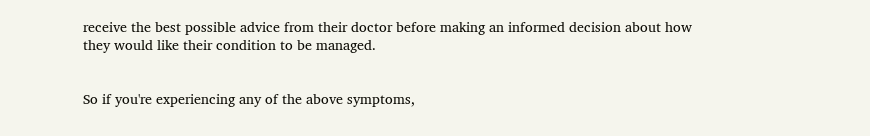receive the best possible advice from their doctor before making an informed decision about how they would like their condition to be managed.


So if you're experiencing any of the above symptoms,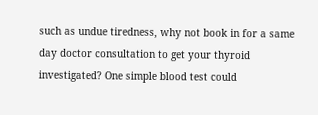such as undue tiredness, why not book in for a same day doctor consultation to get your thyroid investigated? One simple blood test could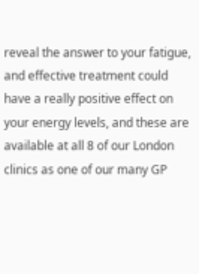reveal the answer to your fatigue, and effective treatment could have a really positive effect on your energy levels, and these are available at all 8 of our London clinics as one of our many GP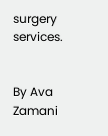surgery services.


By Ava Zamani